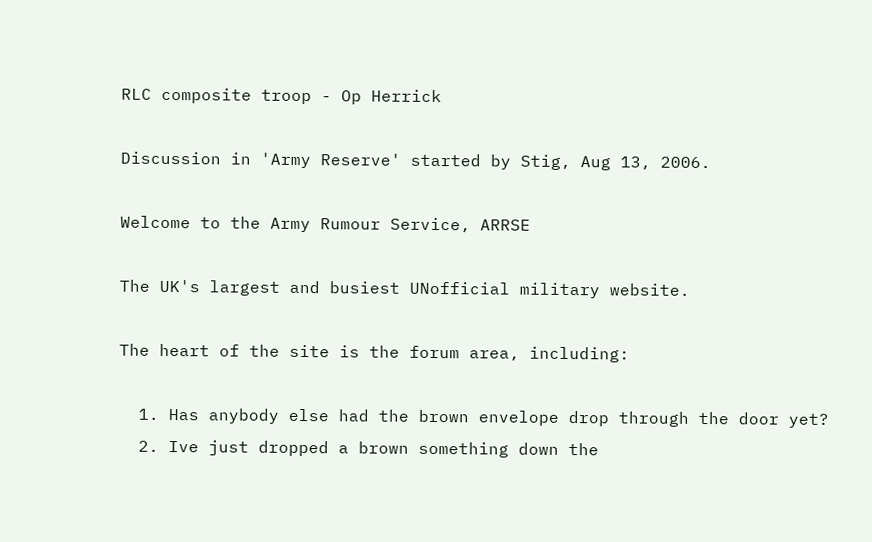RLC composite troop - Op Herrick

Discussion in 'Army Reserve' started by Stig, Aug 13, 2006.

Welcome to the Army Rumour Service, ARRSE

The UK's largest and busiest UNofficial military website.

The heart of the site is the forum area, including:

  1. Has anybody else had the brown envelope drop through the door yet?
  2. Ive just dropped a brown something down the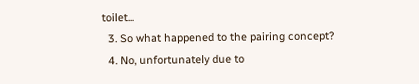toilet...
  3. So what happened to the pairing concept?
  4. No, unfortunately due to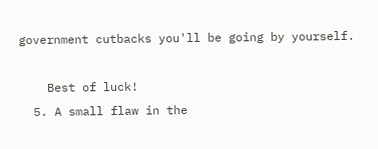government cutbacks you'll be going by yourself.

    Best of luck!
  5. A small flaw in the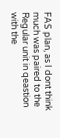FAS plan, as I dont think much was paired to the Regular unit in qeastion with the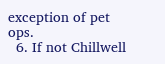exception of pet ops.
  6. If not Chillwell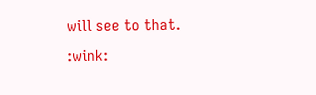will see to that. :wink: